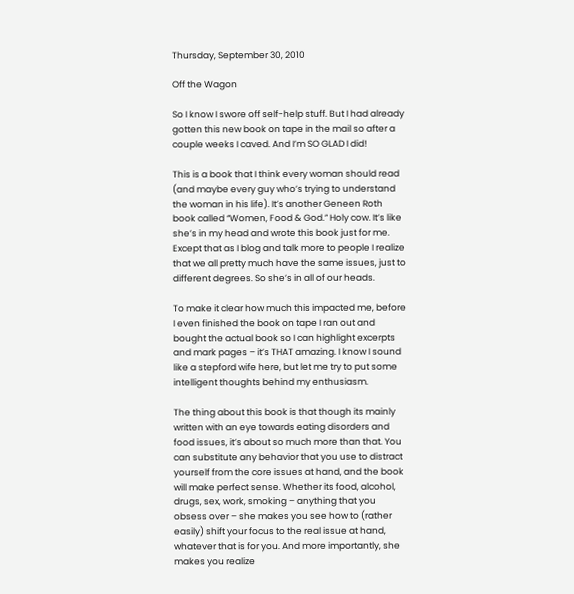Thursday, September 30, 2010

Off the Wagon

So I know I swore off self-help stuff. But I had already gotten this new book on tape in the mail so after a couple weeks I caved. And I’m SO GLAD I did!

This is a book that I think every woman should read (and maybe every guy who’s trying to understand the woman in his life). It’s another Geneen Roth book called “Women, Food & God.” Holy cow. It’s like she’s in my head and wrote this book just for me. Except that as I blog and talk more to people I realize that we all pretty much have the same issues, just to different degrees. So she’s in all of our heads.

To make it clear how much this impacted me, before I even finished the book on tape I ran out and bought the actual book so I can highlight excerpts and mark pages – it’s THAT amazing. I know I sound like a stepford wife here, but let me try to put some intelligent thoughts behind my enthusiasm.

The thing about this book is that though its mainly written with an eye towards eating disorders and food issues, it’s about so much more than that. You can substitute any behavior that you use to distract yourself from the core issues at hand, and the book will make perfect sense. Whether its food, alcohol, drugs, sex, work, smoking – anything that you obsess over – she makes you see how to (rather easily) shift your focus to the real issue at hand, whatever that is for you. And more importantly, she makes you realize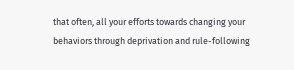that often, all your efforts towards changing your behaviors through deprivation and rule-following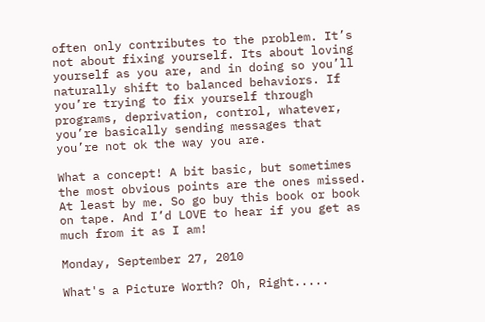often only contributes to the problem. It’s not about fixing yourself. Its about loving yourself as you are, and in doing so you’ll naturally shift to balanced behaviors. If you’re trying to fix yourself through programs, deprivation, control, whatever, you’re basically sending messages that you’re not ok the way you are.

What a concept! A bit basic, but sometimes the most obvious points are the ones missed. At least by me. So go buy this book or book on tape. And I’d LOVE to hear if you get as much from it as I am!

Monday, September 27, 2010

What's a Picture Worth? Oh, Right.....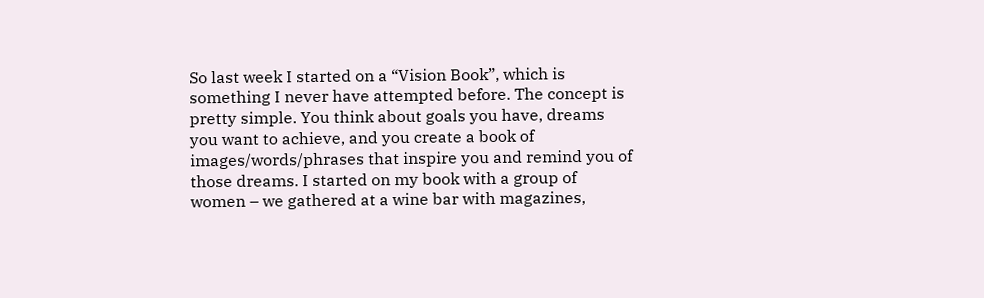So last week I started on a “Vision Book”, which is something I never have attempted before. The concept is pretty simple. You think about goals you have, dreams you want to achieve, and you create a book of images/words/phrases that inspire you and remind you of those dreams. I started on my book with a group of women – we gathered at a wine bar with magazines,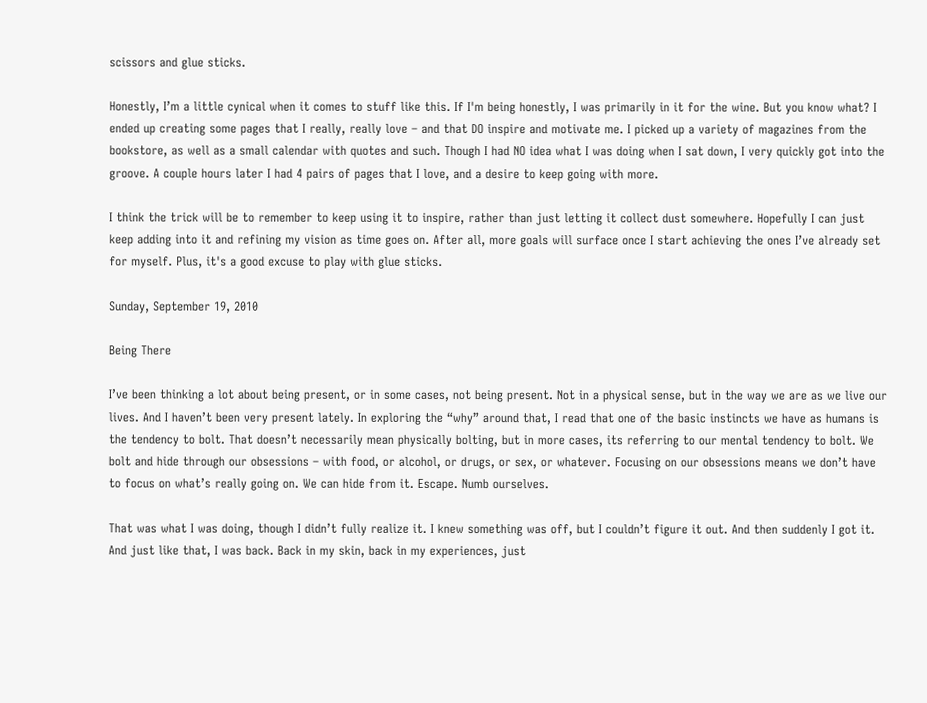scissors and glue sticks.

Honestly, I’m a little cynical when it comes to stuff like this. If I'm being honestly, I was primarily in it for the wine. But you know what? I ended up creating some pages that I really, really love – and that DO inspire and motivate me. I picked up a variety of magazines from the bookstore, as well as a small calendar with quotes and such. Though I had NO idea what I was doing when I sat down, I very quickly got into the groove. A couple hours later I had 4 pairs of pages that I love, and a desire to keep going with more.

I think the trick will be to remember to keep using it to inspire, rather than just letting it collect dust somewhere. Hopefully I can just keep adding into it and refining my vision as time goes on. After all, more goals will surface once I start achieving the ones I’ve already set for myself. Plus, it's a good excuse to play with glue sticks.

Sunday, September 19, 2010

Being There

I’ve been thinking a lot about being present, or in some cases, not being present. Not in a physical sense, but in the way we are as we live our lives. And I haven’t been very present lately. In exploring the “why” around that, I read that one of the basic instincts we have as humans is the tendency to bolt. That doesn’t necessarily mean physically bolting, but in more cases, its referring to our mental tendency to bolt. We bolt and hide through our obsessions – with food, or alcohol, or drugs, or sex, or whatever. Focusing on our obsessions means we don’t have to focus on what’s really going on. We can hide from it. Escape. Numb ourselves.

That was what I was doing, though I didn’t fully realize it. I knew something was off, but I couldn’t figure it out. And then suddenly I got it. And just like that, I was back. Back in my skin, back in my experiences, just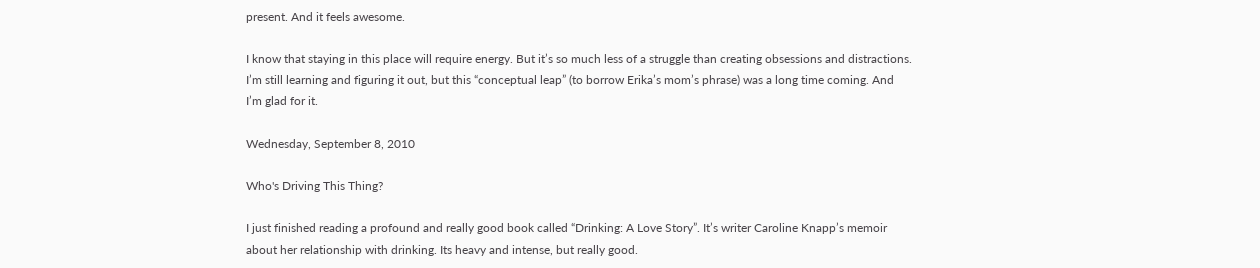present. And it feels awesome.

I know that staying in this place will require energy. But it’s so much less of a struggle than creating obsessions and distractions. I’m still learning and figuring it out, but this “conceptual leap” (to borrow Erika’s mom’s phrase) was a long time coming. And I’m glad for it.

Wednesday, September 8, 2010

Who's Driving This Thing?

I just finished reading a profound and really good book called “Drinking: A Love Story”. It’s writer Caroline Knapp’s memoir about her relationship with drinking. Its heavy and intense, but really good.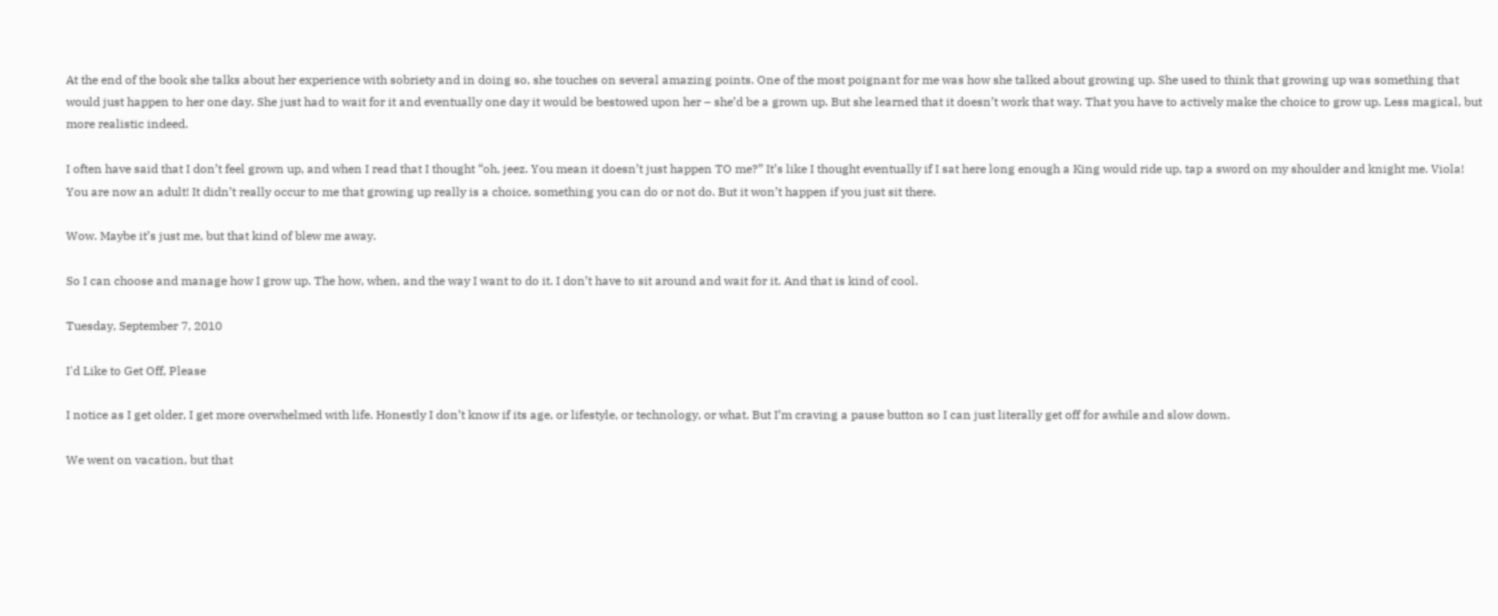At the end of the book she talks about her experience with sobriety and in doing so, she touches on several amazing points. One of the most poignant for me was how she talked about growing up. She used to think that growing up was something that would just happen to her one day. She just had to wait for it and eventually one day it would be bestowed upon her – she’d be a grown up. But she learned that it doesn’t work that way. That you have to actively make the choice to grow up. Less magical, but more realistic indeed.

I often have said that I don’t feel grown up, and when I read that I thought “oh, jeez. You mean it doesn’t just happen TO me?” It’s like I thought eventually if I sat here long enough a King would ride up, tap a sword on my shoulder and knight me. Viola! You are now an adult! It didn’t really occur to me that growing up really is a choice, something you can do or not do. But it won’t happen if you just sit there.

Wow. Maybe it’s just me, but that kind of blew me away.

So I can choose and manage how I grow up. The how, when, and the way I want to do it. I don’t have to sit around and wait for it. And that is kind of cool.

Tuesday, September 7, 2010

I'd Like to Get Off, Please

I notice as I get older, I get more overwhelmed with life. Honestly I don’t know if its age, or lifestyle, or technology, or what. But I’m craving a pause button so I can just literally get off for awhile and slow down.

We went on vacation, but that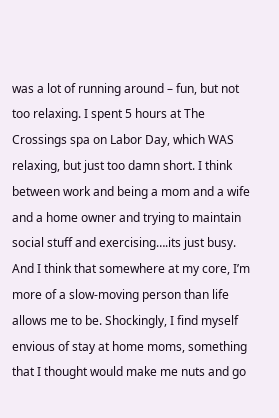was a lot of running around – fun, but not too relaxing. I spent 5 hours at The Crossings spa on Labor Day, which WAS relaxing, but just too damn short. I think between work and being a mom and a wife and a home owner and trying to maintain social stuff and exercising….its just busy. And I think that somewhere at my core, I’m more of a slow-moving person than life allows me to be. Shockingly, I find myself envious of stay at home moms, something that I thought would make me nuts and go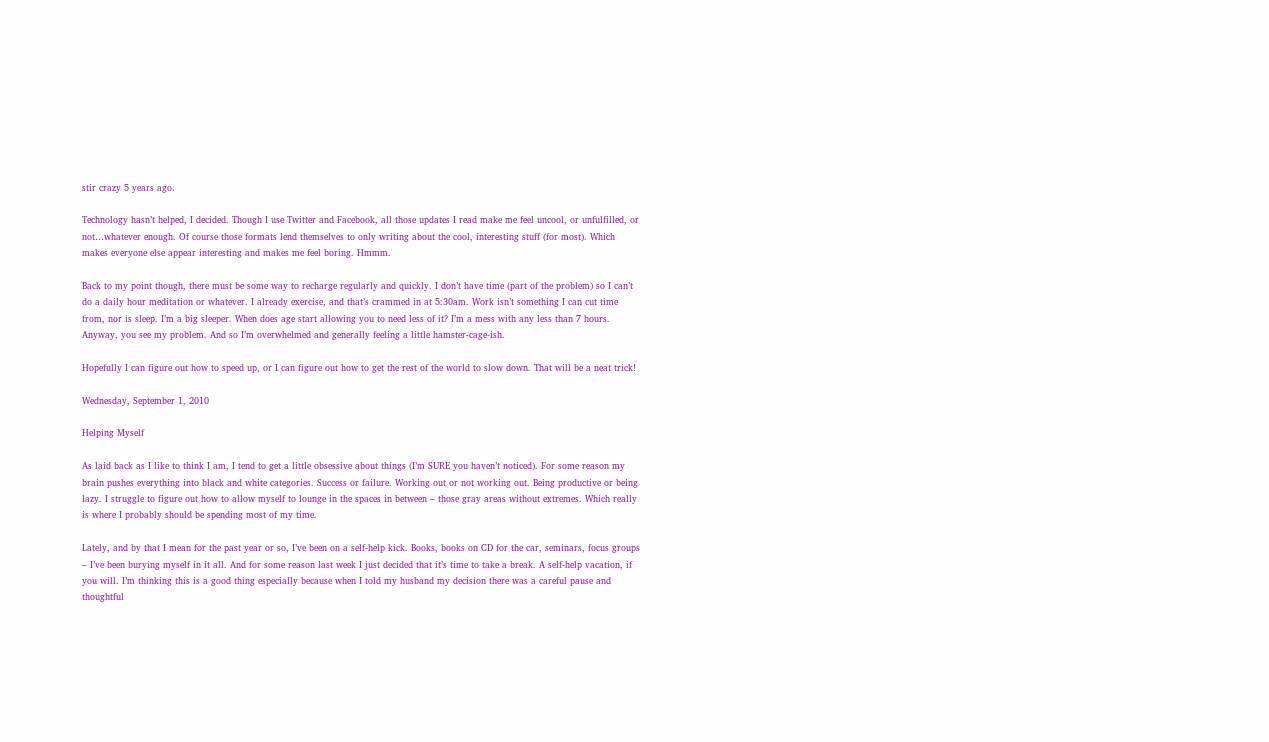stir crazy 5 years ago.

Technology hasn’t helped, I decided. Though I use Twitter and Facebook, all those updates I read make me feel uncool, or unfulfilled, or not…whatever enough. Of course those formats lend themselves to only writing about the cool, interesting stuff (for most). Which makes everyone else appear interesting and makes me feel boring. Hmmm.

Back to my point though, there must be some way to recharge regularly and quickly. I don’t have time (part of the problem) so I can’t do a daily hour meditation or whatever. I already exercise, and that’s crammed in at 5:30am. Work isn’t something I can cut time from, nor is sleep. I’m a big sleeper. When does age start allowing you to need less of it? I’m a mess with any less than 7 hours. Anyway, you see my problem. And so I’m overwhelmed and generally feeling a little hamster-cage-ish.

Hopefully I can figure out how to speed up, or I can figure out how to get the rest of the world to slow down. That will be a neat trick!

Wednesday, September 1, 2010

Helping Myself

As laid back as I like to think I am, I tend to get a little obsessive about things (I’m SURE you haven’t noticed). For some reason my brain pushes everything into black and white categories. Success or failure. Working out or not working out. Being productive or being lazy. I struggle to figure out how to allow myself to lounge in the spaces in between – those gray areas without extremes. Which really is where I probably should be spending most of my time.

Lately, and by that I mean for the past year or so, I’ve been on a self-help kick. Books, books on CD for the car, seminars, focus groups – I’ve been burying myself in it all. And for some reason last week I just decided that it’s time to take a break. A self-help vacation, if you will. I’m thinking this is a good thing especially because when I told my husband my decision there was a careful pause and thoughtful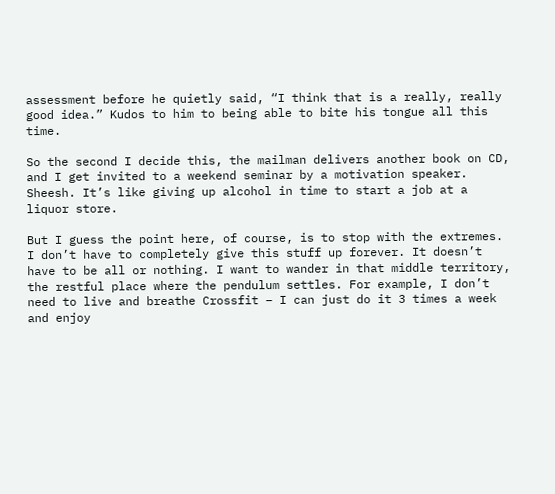assessment before he quietly said, “I think that is a really, really good idea.” Kudos to him to being able to bite his tongue all this time.

So the second I decide this, the mailman delivers another book on CD, and I get invited to a weekend seminar by a motivation speaker. Sheesh. It’s like giving up alcohol in time to start a job at a liquor store.

But I guess the point here, of course, is to stop with the extremes. I don’t have to completely give this stuff up forever. It doesn’t have to be all or nothing. I want to wander in that middle territory, the restful place where the pendulum settles. For example, I don’t need to live and breathe Crossfit – I can just do it 3 times a week and enjoy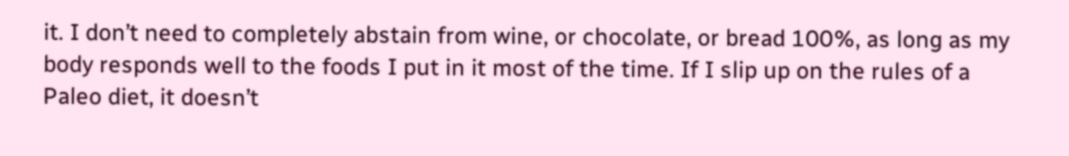it. I don’t need to completely abstain from wine, or chocolate, or bread 100%, as long as my body responds well to the foods I put in it most of the time. If I slip up on the rules of a Paleo diet, it doesn’t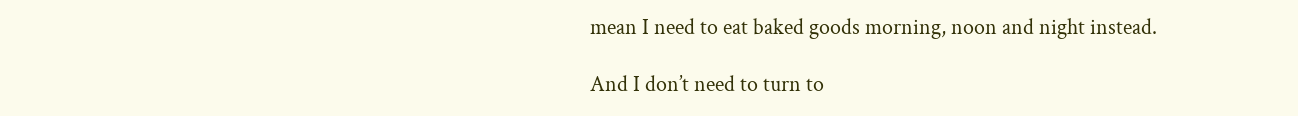mean I need to eat baked goods morning, noon and night instead.

And I don’t need to turn to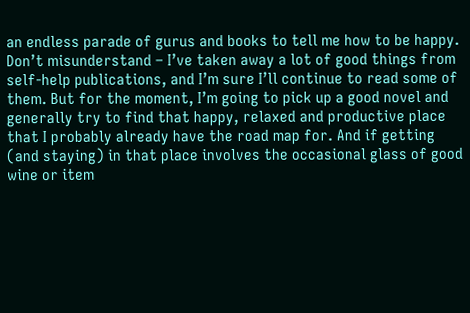an endless parade of gurus and books to tell me how to be happy. Don’t misunderstand – I’ve taken away a lot of good things from self-help publications, and I’m sure I’ll continue to read some of them. But for the moment, I’m going to pick up a good novel and generally try to find that happy, relaxed and productive place that I probably already have the road map for. And if getting (and staying) in that place involves the occasional glass of good wine or item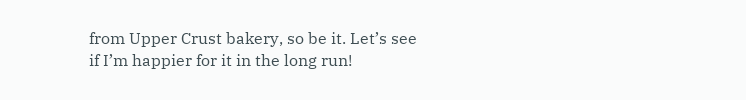from Upper Crust bakery, so be it. Let’s see if I’m happier for it in the long run!